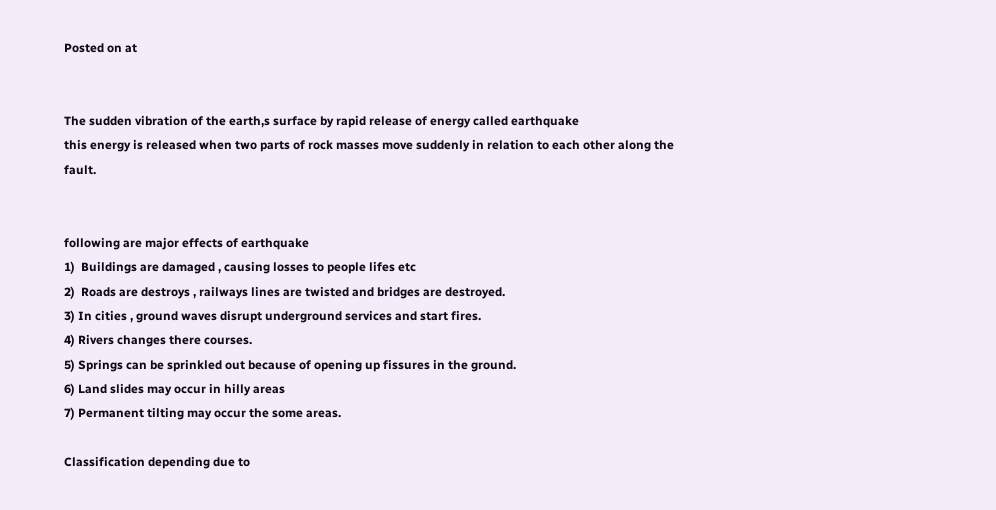Posted on at


The sudden vibration of the earth,s surface by rapid release of energy called earthquake
this energy is released when two parts of rock masses move suddenly in relation to each other along the fault.


following are major effects of earthquake
1)  Buildings are damaged , causing losses to people lifes etc
2)  Roads are destroys , railways lines are twisted and bridges are destroyed.
3) In cities , ground waves disrupt underground services and start fires.
4) Rivers changes there courses.
5) Springs can be sprinkled out because of opening up fissures in the ground.
6) Land slides may occur in hilly areas
7) Permanent tilting may occur the some areas.

Classification depending due to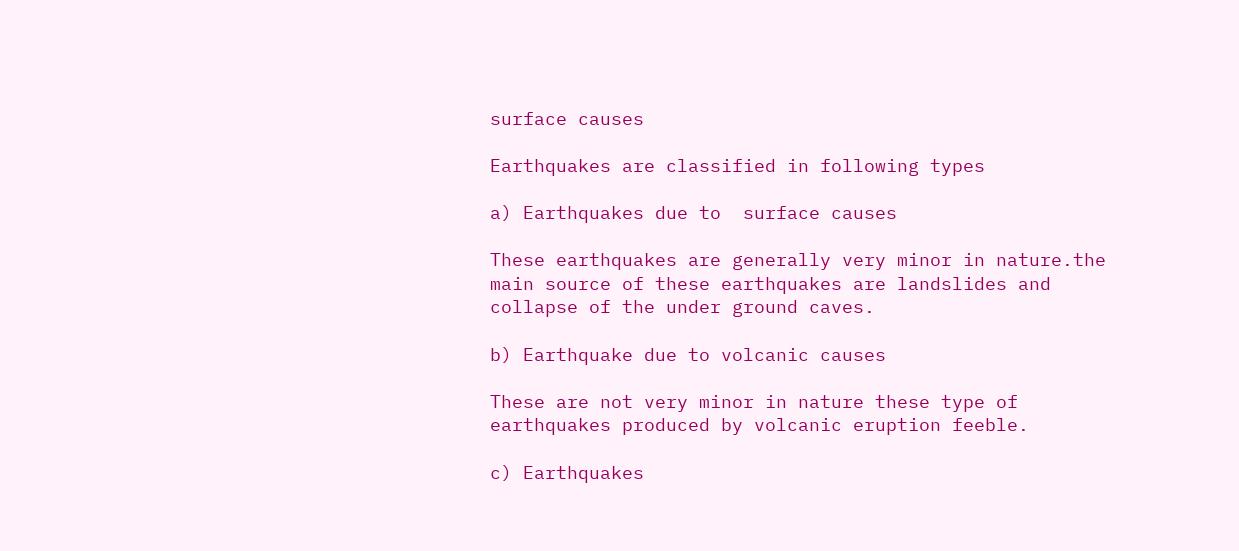surface causes

Earthquakes are classified in following types

a) Earthquakes due to  surface causes

These earthquakes are generally very minor in nature.the main source of these earthquakes are landslides and collapse of the under ground caves.

b) Earthquake due to volcanic causes

These are not very minor in nature these type of earthquakes produced by volcanic eruption feeble.

c) Earthquakes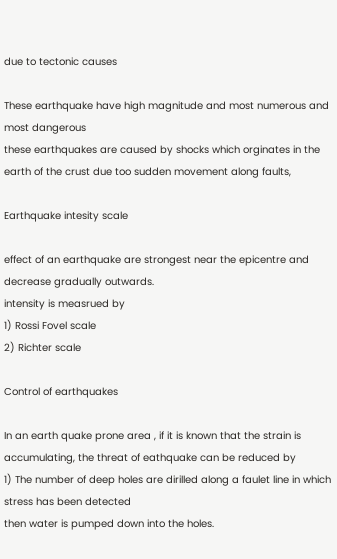due to tectonic causes

These earthquake have high magnitude and most numerous and most dangerous
these earthquakes are caused by shocks which orginates in the earth of the crust due too sudden movement along faults,

Earthquake intesity scale

effect of an earthquake are strongest near the epicentre and decrease gradually outwards.
intensity is measrued by
1) Rossi Fovel scale
2) Richter scale

Control of earthquakes

In an earth quake prone area , if it is known that the strain is accumulating, the threat of eathquake can be reduced by
1) The number of deep holes are dirilled along a faulet line in which stress has been detected
then water is pumped down into the holes.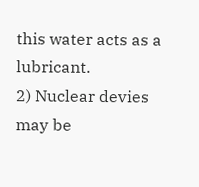this water acts as a lubricant.
2) Nuclear devies may be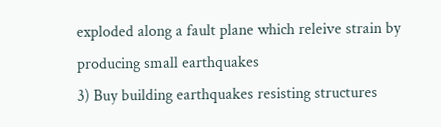exploded along a fault plane which releive strain by producing small earthquakes
3) Buy building earthquakes resisting structures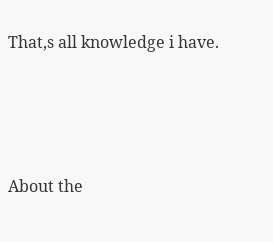That,s all knowledge i have.






About the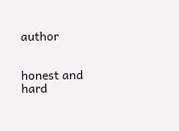author


honest and hard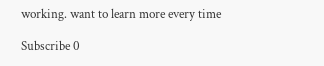working. want to learn more every time

Subscribe 0